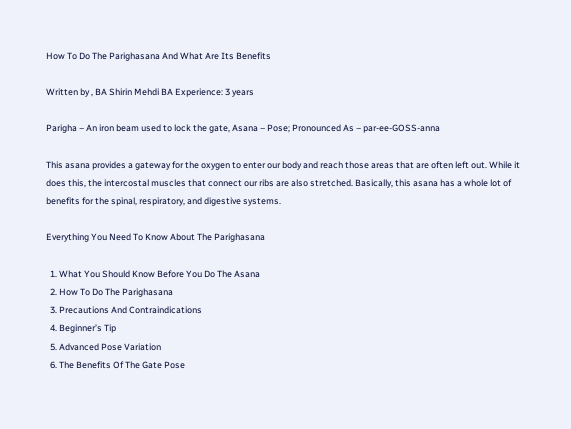How To Do The Parighasana And What Are Its Benefits

Written by , BA Shirin Mehdi BA Experience: 3 years

Parigha – An iron beam used to lock the gate, Asana – Pose; Pronounced As – par-ee-GOSS-anna

This asana provides a gateway for the oxygen to enter our body and reach those areas that are often left out. While it does this, the intercostal muscles that connect our ribs are also stretched. Basically, this asana has a whole lot of benefits for the spinal, respiratory, and digestive systems.

Everything You Need To Know About The Parighasana

  1. What You Should Know Before You Do The Asana
  2. How To Do The Parighasana
  3. Precautions And Contraindications
  4. Beginner’s Tip
  5. Advanced Pose Variation
  6. The Benefits Of The Gate Pose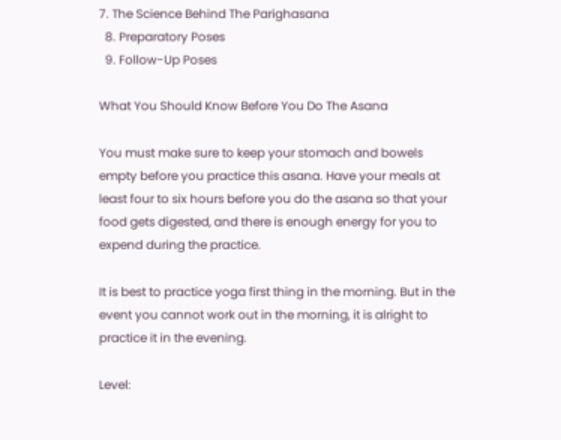7. The Science Behind The Parighasana
  8. Preparatory Poses
  9. Follow-Up Poses

What You Should Know Before You Do The Asana

You must make sure to keep your stomach and bowels empty before you practice this asana. Have your meals at least four to six hours before you do the asana so that your food gets digested, and there is enough energy for you to expend during the practice.

It is best to practice yoga first thing in the morning. But in the event you cannot work out in the morning, it is alright to practice it in the evening.

Level: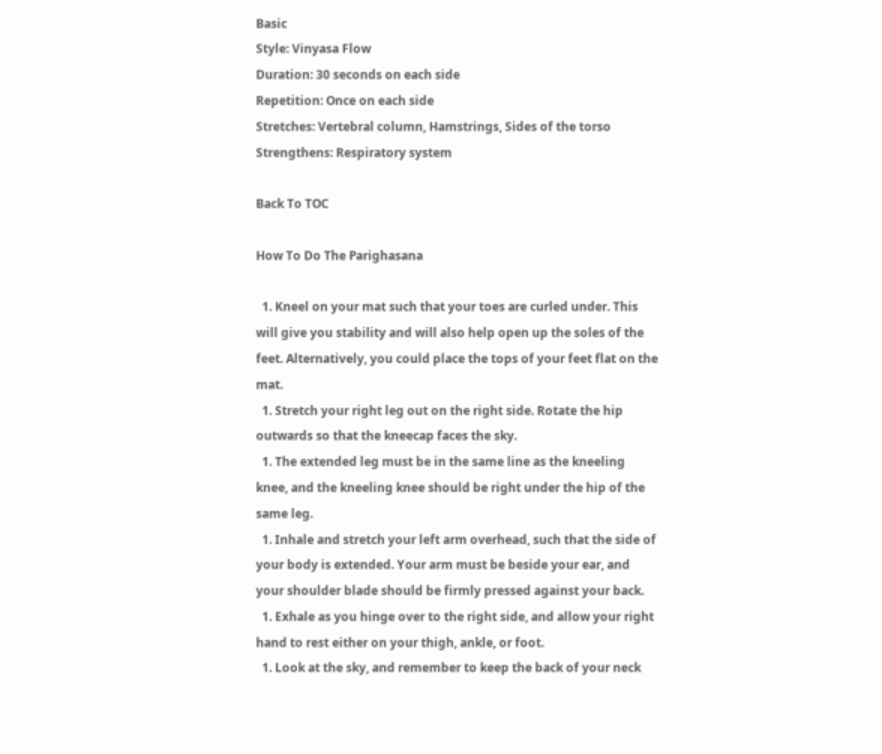Basic
Style: Vinyasa Flow
Duration: 30 seconds on each side
Repetition: Once on each side
Stretches: Vertebral column, Hamstrings, Sides of the torso
Strengthens: Respiratory system

Back To TOC

How To Do The Parighasana

  1. Kneel on your mat such that your toes are curled under. This will give you stability and will also help open up the soles of the feet. Alternatively, you could place the tops of your feet flat on the mat.
  1. Stretch your right leg out on the right side. Rotate the hip outwards so that the kneecap faces the sky.
  1. The extended leg must be in the same line as the kneeling knee, and the kneeling knee should be right under the hip of the same leg.
  1. Inhale and stretch your left arm overhead, such that the side of your body is extended. Your arm must be beside your ear, and your shoulder blade should be firmly pressed against your back.
  1. Exhale as you hinge over to the right side, and allow your right hand to rest either on your thigh, ankle, or foot.
  1. Look at the sky, and remember to keep the back of your neck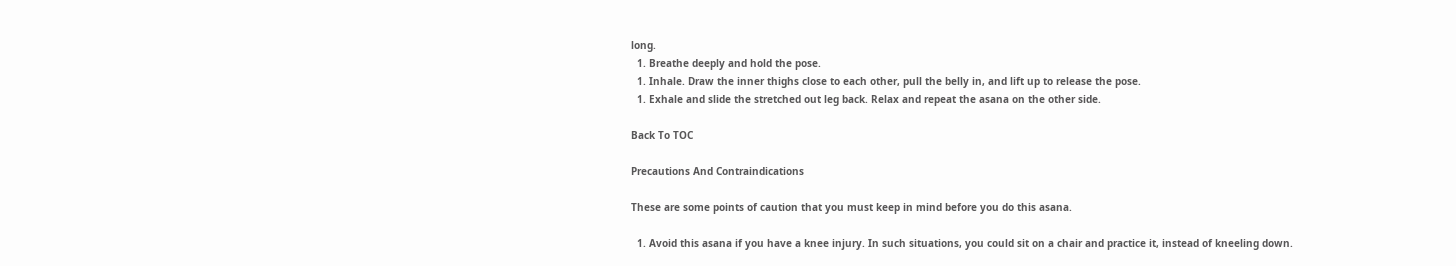long.
  1. Breathe deeply and hold the pose.
  1. Inhale. Draw the inner thighs close to each other, pull the belly in, and lift up to release the pose.
  1. Exhale and slide the stretched out leg back. Relax and repeat the asana on the other side.

Back To TOC

Precautions And Contraindications

These are some points of caution that you must keep in mind before you do this asana.

  1. Avoid this asana if you have a knee injury. In such situations, you could sit on a chair and practice it, instead of kneeling down.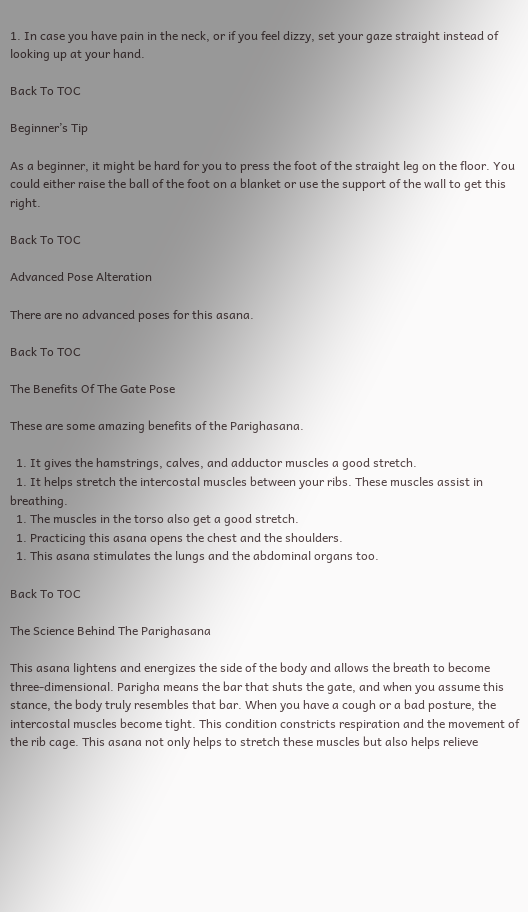1. In case you have pain in the neck, or if you feel dizzy, set your gaze straight instead of looking up at your hand.

Back To TOC

Beginner’s Tip

As a beginner, it might be hard for you to press the foot of the straight leg on the floor. You could either raise the ball of the foot on a blanket or use the support of the wall to get this right.

Back To TOC

Advanced Pose Alteration

There are no advanced poses for this asana.

Back To TOC

The Benefits Of The Gate Pose

These are some amazing benefits of the Parighasana.

  1. It gives the hamstrings, calves, and adductor muscles a good stretch.
  1. It helps stretch the intercostal muscles between your ribs. These muscles assist in breathing.
  1. The muscles in the torso also get a good stretch.
  1. Practicing this asana opens the chest and the shoulders.
  1. This asana stimulates the lungs and the abdominal organs too.

Back To TOC

The Science Behind The Parighasana

This asana lightens and energizes the side of the body and allows the breath to become three-dimensional. Parigha means the bar that shuts the gate, and when you assume this stance, the body truly resembles that bar. When you have a cough or a bad posture, the intercostal muscles become tight. This condition constricts respiration and the movement of the rib cage. This asana not only helps to stretch these muscles but also helps relieve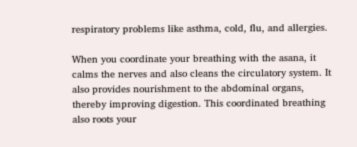respiratory problems like asthma, cold, flu, and allergies.

When you coordinate your breathing with the asana, it calms the nerves and also cleans the circulatory system. It also provides nourishment to the abdominal organs, thereby improving digestion. This coordinated breathing also roots your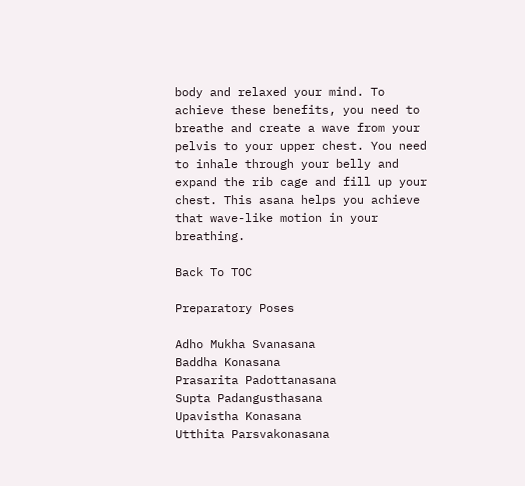body and relaxed your mind. To achieve these benefits, you need to breathe and create a wave from your pelvis to your upper chest. You need to inhale through your belly and expand the rib cage and fill up your chest. This asana helps you achieve that wave-like motion in your breathing.

Back To TOC

Preparatory Poses

Adho Mukha Svanasana
Baddha Konasana
Prasarita Padottanasana
Supta Padangusthasana
Upavistha Konasana
Utthita Parsvakonasana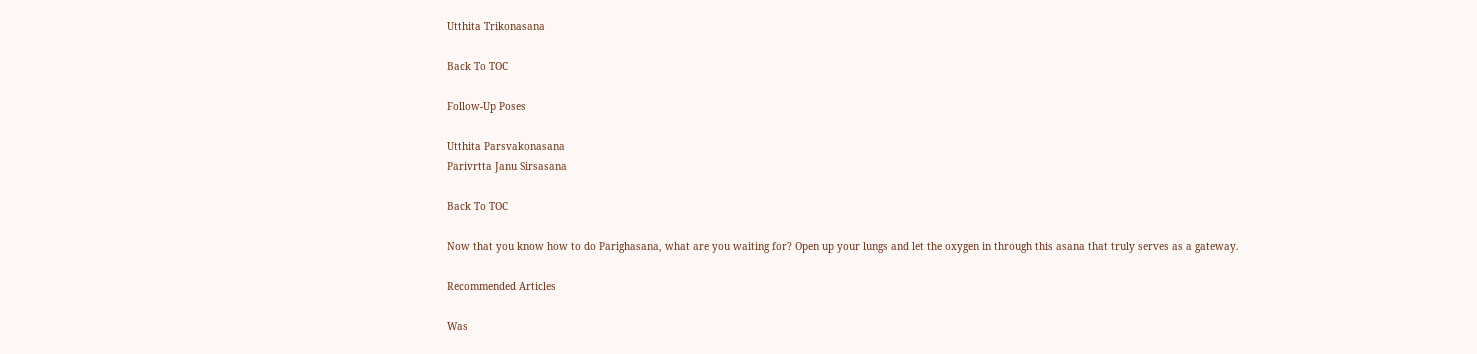Utthita Trikonasana

Back To TOC

Follow-Up Poses

Utthita Parsvakonasana
Parivrtta Janu Sirsasana

Back To TOC

Now that you know how to do Parighasana, what are you waiting for? Open up your lungs and let the oxygen in through this asana that truly serves as a gateway.

Recommended Articles

Was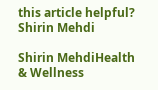this article helpful?
Shirin Mehdi

Shirin MehdiHealth & Wellness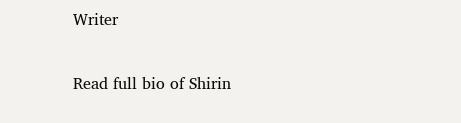Writer

Read full bio of Shirin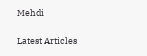Mehdi

Latest Articles